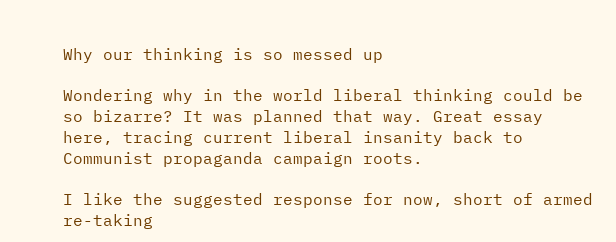Why our thinking is so messed up

Wondering why in the world liberal thinking could be so bizarre? It was planned that way. Great essay here, tracing current liberal insanity back to Communist propaganda campaign roots.

I like the suggested response for now, short of armed re-taking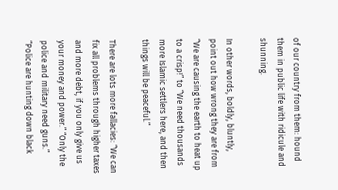of our country from them: hound them in public life with ridicule and shunning.

In other words, boldly, bluntly, point out how wrong they are from “We are causing the earth to heat up to a crisp!” to “We need thousands more Islamic settlers here, and then things will be peaceful.”

There are lots more fallacies: “We can fix all problems through higher taxes and more debt, if you only give us your money and power.” “Only the police and military need guns.” “Police are hunting down black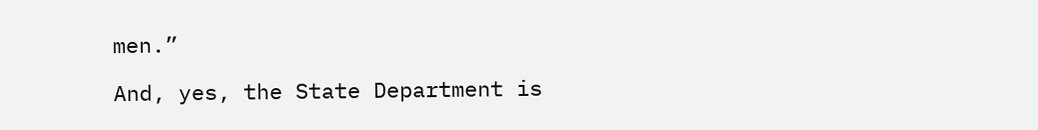men.”

And, yes, the State Department is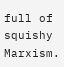full of squishy Marxism.